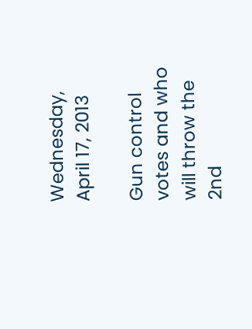Wednesday, April 17, 2013

Gun control votes and who will throw the 2nd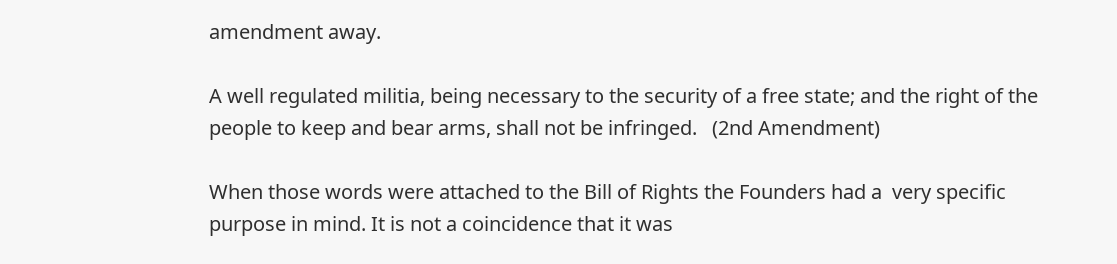amendment away.

A well regulated militia, being necessary to the security of a free state; and the right of the people to keep and bear arms, shall not be infringed.   (2nd Amendment)

When those words were attached to the Bill of Rights the Founders had a  very specific purpose in mind. It is not a coincidence that it was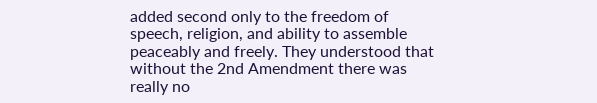added second only to the freedom of speech, religion, and ability to assemble peaceably and freely. They understood that without the 2nd Amendment there was really no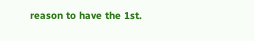reason to have the 1st.